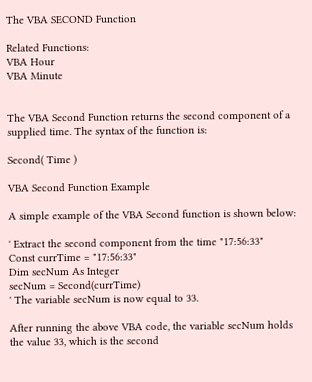The VBA SECOND Function

Related Functions:
VBA Hour
VBA Minute


The VBA Second Function returns the second component of a supplied time. The syntax of the function is:

Second( Time )

VBA Second Function Example

A simple example of the VBA Second function is shown below:

' Extract the second component from the time "17:56:33"
Const currTime = "17:56:33"
Dim secNum As Integer
secNum = Second(currTime)
' The variable secNum is now equal to 33.

After running the above VBA code, the variable secNum holds the value 33, which is the second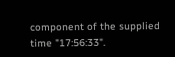component of the supplied time "17:56:33".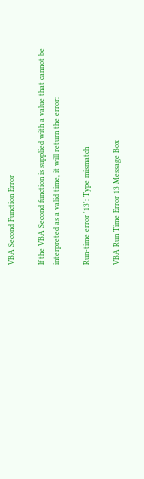VBA Second Function Error

If the VBA Second function is supplied with a value that cannot be interpreted as a valid time, it will return the error:

Run-time error '13': Type mismatch

VBA Run Time Error 13 Message Box